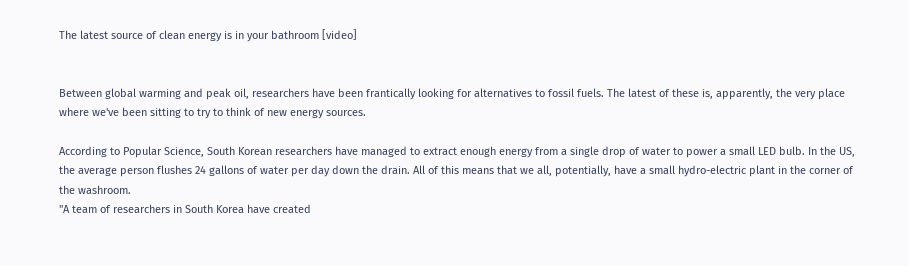The latest source of clean energy is in your bathroom [video]


Between global warming and peak oil, researchers have been frantically looking for alternatives to fossil fuels. The latest of these is, apparently, the very place where we've been sitting to try to think of new energy sources.

According to Popular Science, South Korean researchers have managed to extract enough energy from a single drop of water to power a small LED bulb. In the US, the average person flushes 24 gallons of water per day down the drain. All of this means that we all, potentially, have a small hydro-electric plant in the corner of the washroom.
"A team of researchers in South Korea have created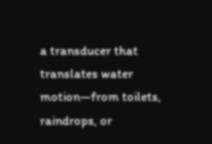a transducer that translates water motion—from toilets, raindrops, or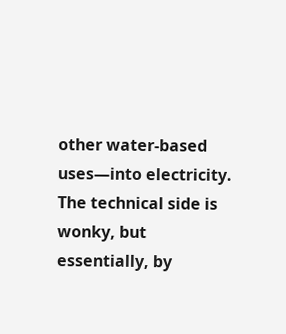other water-based uses—into electricity. The technical side is wonky, but essentially, by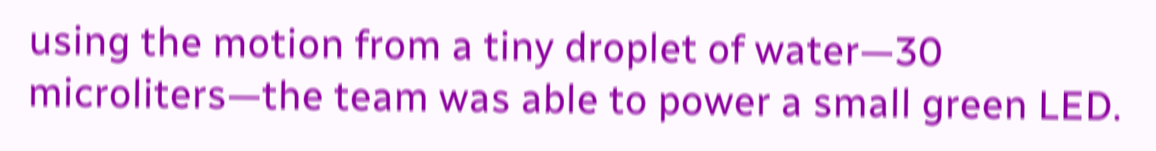using the motion from a tiny droplet of water—30 microliters—the team was able to power a small green LED.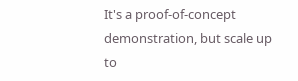It's a proof-of-concept demonstration, but scale up to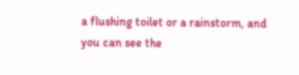a flushing toilet or a rainstorm, and you can see the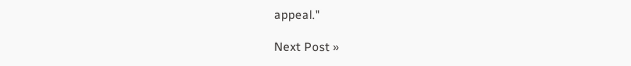appeal."

Next Post »